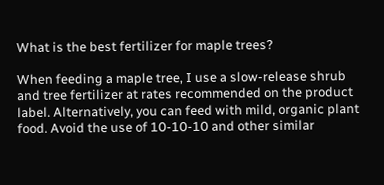What is the best fertilizer for maple trees?

When feeding a maple tree, I use a slow-release shrub and tree fertilizer at rates recommended on the product label. Alternatively, you can feed with mild, organic plant food. Avoid the use of 10-10-10 and other similar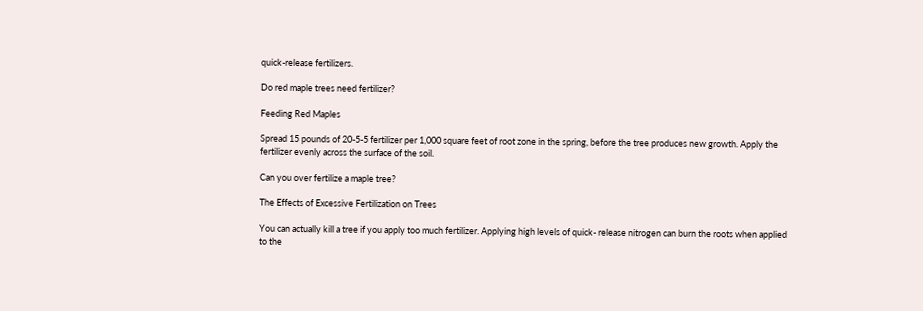quick-release fertilizers.

Do red maple trees need fertilizer?

Feeding Red Maples

Spread 15 pounds of 20-5-5 fertilizer per 1,000 square feet of root zone in the spring, before the tree produces new growth. Apply the fertilizer evenly across the surface of the soil.

Can you over fertilize a maple tree?

The Effects of Excessive Fertilization on Trees

You can actually kill a tree if you apply too much fertilizer. Applying high levels of quick- release nitrogen can burn the roots when applied to the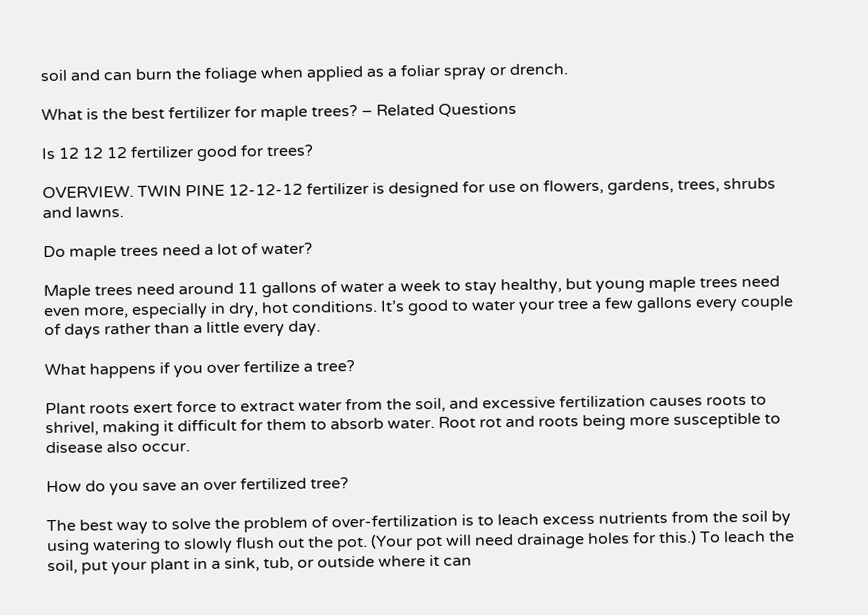soil and can burn the foliage when applied as a foliar spray or drench.

What is the best fertilizer for maple trees? – Related Questions

Is 12 12 12 fertilizer good for trees?

OVERVIEW. TWIN PINE 12-12-12 fertilizer is designed for use on flowers, gardens, trees, shrubs and lawns.

Do maple trees need a lot of water?

Maple trees need around 11 gallons of water a week to stay healthy, but young maple trees need even more, especially in dry, hot conditions. It’s good to water your tree a few gallons every couple of days rather than a little every day.

What happens if you over fertilize a tree?

Plant roots exert force to extract water from the soil, and excessive fertilization causes roots to shrivel, making it difficult for them to absorb water. Root rot and roots being more susceptible to disease also occur.

How do you save an over fertilized tree?

The best way to solve the problem of over-fertilization is to leach excess nutrients from the soil by using watering to slowly flush out the pot. (Your pot will need drainage holes for this.) To leach the soil, put your plant in a sink, tub, or outside where it can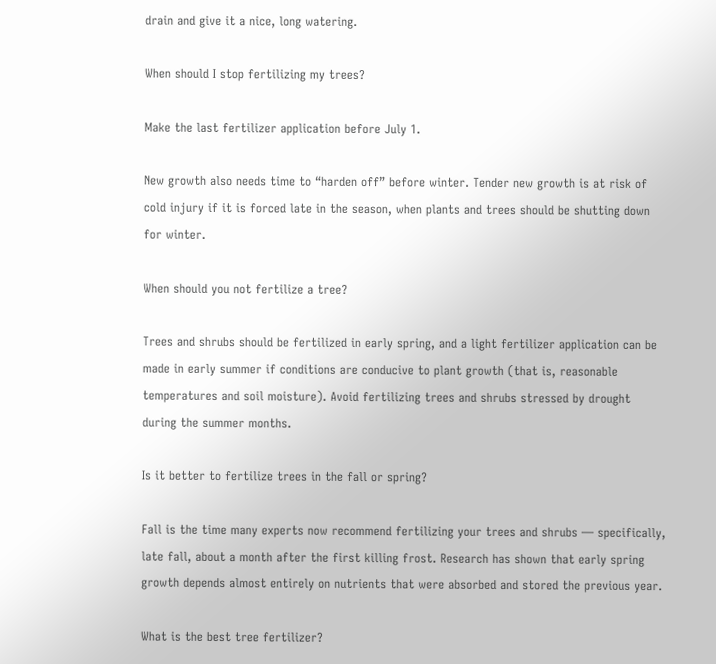drain and give it a nice, long watering.

When should I stop fertilizing my trees?

Make the last fertilizer application before July 1.

New growth also needs time to “harden off” before winter. Tender new growth is at risk of cold injury if it is forced late in the season, when plants and trees should be shutting down for winter.

When should you not fertilize a tree?

Trees and shrubs should be fertilized in early spring, and a light fertilizer application can be made in early summer if conditions are conducive to plant growth (that is, reasonable temperatures and soil moisture). Avoid fertilizing trees and shrubs stressed by drought during the summer months.

Is it better to fertilize trees in the fall or spring?

Fall is the time many experts now recommend fertilizing your trees and shrubs — specifically, late fall, about a month after the first killing frost. Research has shown that early spring growth depends almost entirely on nutrients that were absorbed and stored the previous year.

What is the best tree fertilizer?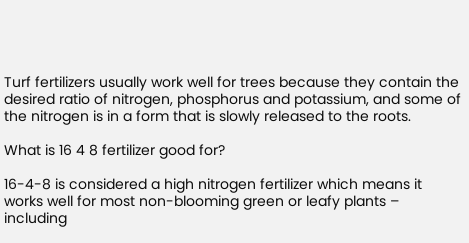Turf fertilizers usually work well for trees because they contain the desired ratio of nitrogen, phosphorus and potassium, and some of the nitrogen is in a form that is slowly released to the roots.

What is 16 4 8 fertilizer good for?

16-4-8 is considered a high nitrogen fertilizer which means it works well for most non-blooming green or leafy plants – including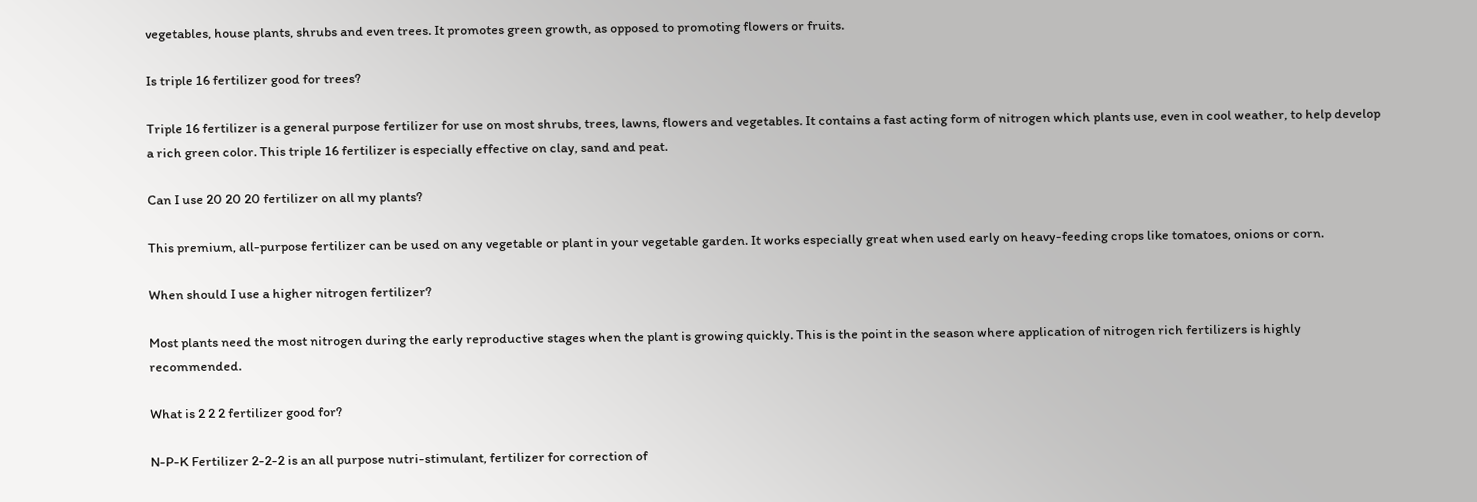vegetables, house plants, shrubs and even trees. It promotes green growth, as opposed to promoting flowers or fruits.

Is triple 16 fertilizer good for trees?

Triple 16 fertilizer is a general purpose fertilizer for use on most shrubs, trees, lawns, flowers and vegetables. It contains a fast acting form of nitrogen which plants use, even in cool weather, to help develop a rich green color. This triple 16 fertilizer is especially effective on clay, sand and peat.

Can I use 20 20 20 fertilizer on all my plants?

This premium, all-purpose fertilizer can be used on any vegetable or plant in your vegetable garden. It works especially great when used early on heavy-feeding crops like tomatoes, onions or corn.

When should I use a higher nitrogen fertilizer?

Most plants need the most nitrogen during the early reproductive stages when the plant is growing quickly. This is the point in the season where application of nitrogen rich fertilizers is highly recommended.

What is 2 2 2 fertilizer good for?

N-P-K Fertilizer 2-2-2 is an all purpose nutri-stimulant, fertilizer for correction of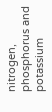nitrogen, phosphorus and potassium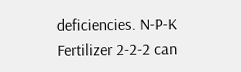deficiencies. N-P-K Fertilizer 2-2-2 can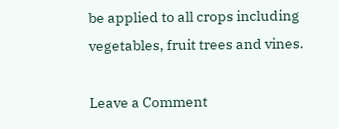be applied to all crops including vegetables, fruit trees and vines.

Leave a Comment